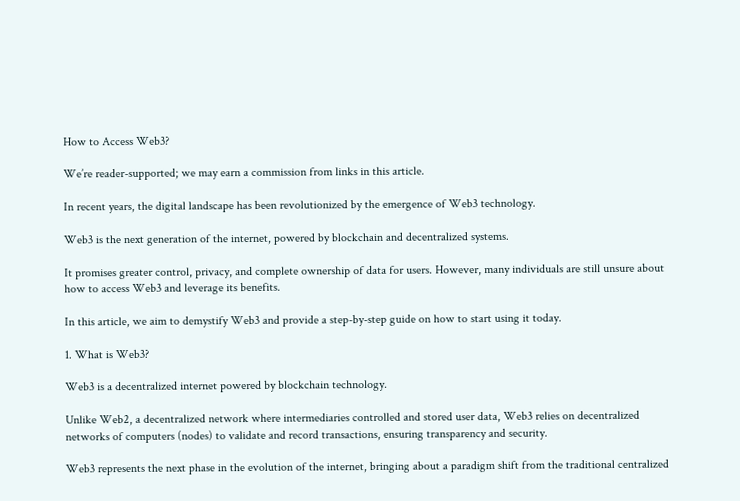How to Access Web3?

We’re reader-supported; we may earn a commission from links in this article.

In recent years, the digital landscape has been revolutionized by the emergence of Web3 technology.

Web3 is the next generation of the internet, powered by blockchain and decentralized systems.

It promises greater control, privacy, and complete ownership of data for users. However, many individuals are still unsure about how to access Web3 and leverage its benefits.

In this article, we aim to demystify Web3 and provide a step-by-step guide on how to start using it today.

1. What is Web3?

Web3 is a decentralized internet powered by blockchain technology.

Unlike Web2, a decentralized network where intermediaries controlled and stored user data, Web3 relies on decentralized networks of computers (nodes) to validate and record transactions, ensuring transparency and security.

Web3 represents the next phase in the evolution of the internet, bringing about a paradigm shift from the traditional centralized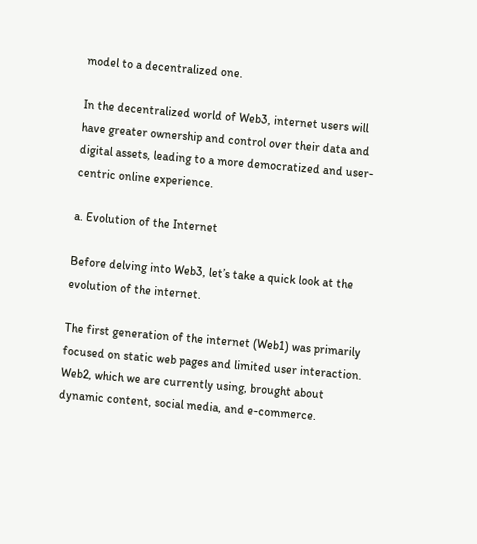model to a decentralized one.

In the decentralized world of Web3, internet users will have greater ownership and control over their data and digital assets, leading to a more democratized and user-centric online experience.

a. Evolution of the Internet

Before delving into Web3, let’s take a quick look at the evolution of the internet.

The first generation of the internet (Web1) was primarily focused on static web pages and limited user interaction. Web2, which we are currently using, brought about dynamic content, social media, and e-commerce.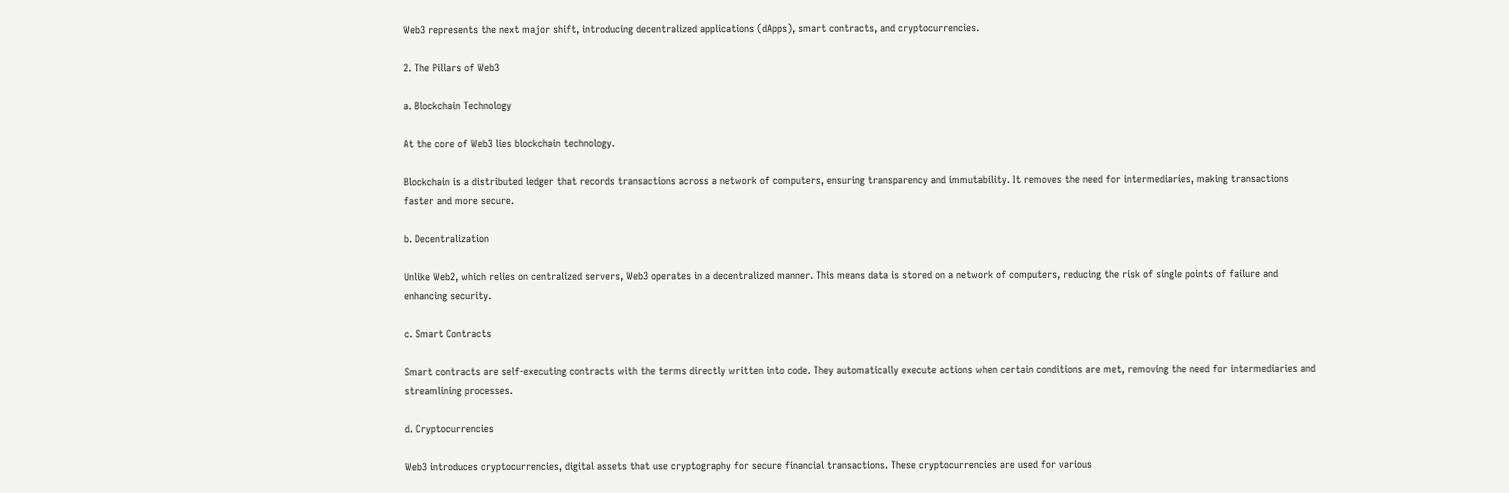Web3 represents the next major shift, introducing decentralized applications (dApps), smart contracts, and cryptocurrencies.

2. The Pillars of Web3

a. Blockchain Technology

At the core of Web3 lies blockchain technology.

Blockchain is a distributed ledger that records transactions across a network of computers, ensuring transparency and immutability. It removes the need for intermediaries, making transactions faster and more secure.

b. Decentralization

Unlike Web2, which relies on centralized servers, Web3 operates in a decentralized manner. This means data is stored on a network of computers, reducing the risk of single points of failure and enhancing security.

c. Smart Contracts

Smart contracts are self-executing contracts with the terms directly written into code. They automatically execute actions when certain conditions are met, removing the need for intermediaries and streamlining processes.

d. Cryptocurrencies

Web3 introduces cryptocurrencies, digital assets that use cryptography for secure financial transactions. These cryptocurrencies are used for various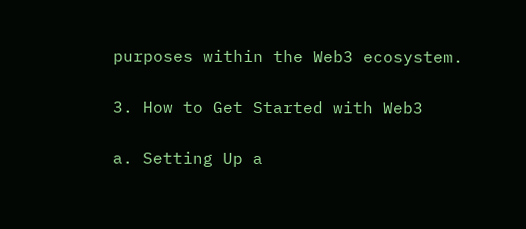purposes within the Web3 ecosystem.

3. How to Get Started with Web3

a. Setting Up a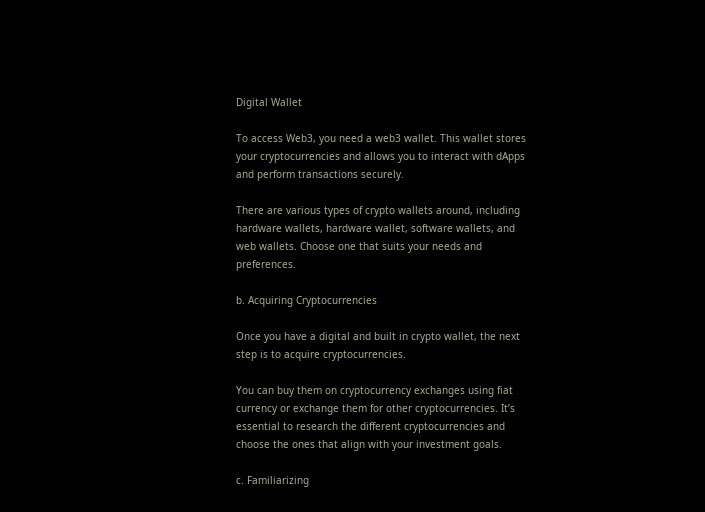Digital Wallet

To access Web3, you need a web3 wallet. This wallet stores your cryptocurrencies and allows you to interact with dApps and perform transactions securely.

There are various types of crypto wallets around, including hardware wallets, hardware wallet, software wallets, and web wallets. Choose one that suits your needs and preferences.

b. Acquiring Cryptocurrencies

Once you have a digital and built in crypto wallet, the next step is to acquire cryptocurrencies.

You can buy them on cryptocurrency exchanges using fiat currency or exchange them for other cryptocurrencies. It’s essential to research the different cryptocurrencies and choose the ones that align with your investment goals.

c. Familiarizing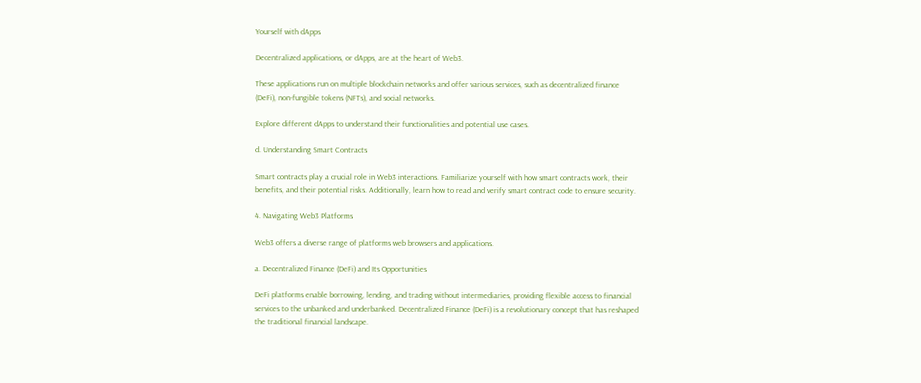Yourself with dApps

Decentralized applications, or dApps, are at the heart of Web3.

These applications run on multiple blockchain networks and offer various services, such as decentralized finance (DeFi), non-fungible tokens (NFTs), and social networks.

Explore different dApps to understand their functionalities and potential use cases.

d. Understanding Smart Contracts

Smart contracts play a crucial role in Web3 interactions. Familiarize yourself with how smart contracts work, their benefits, and their potential risks. Additionally, learn how to read and verify smart contract code to ensure security.

4. Navigating Web3 Platforms

Web3 offers a diverse range of platforms web browsers and applications.

a. Decentralized Finance (DeFi) and Its Opportunities

DeFi platforms enable borrowing, lending, and trading without intermediaries, providing flexible access to financial services to the unbanked and underbanked. Decentralized Finance (DeFi) is a revolutionary concept that has reshaped the traditional financial landscape.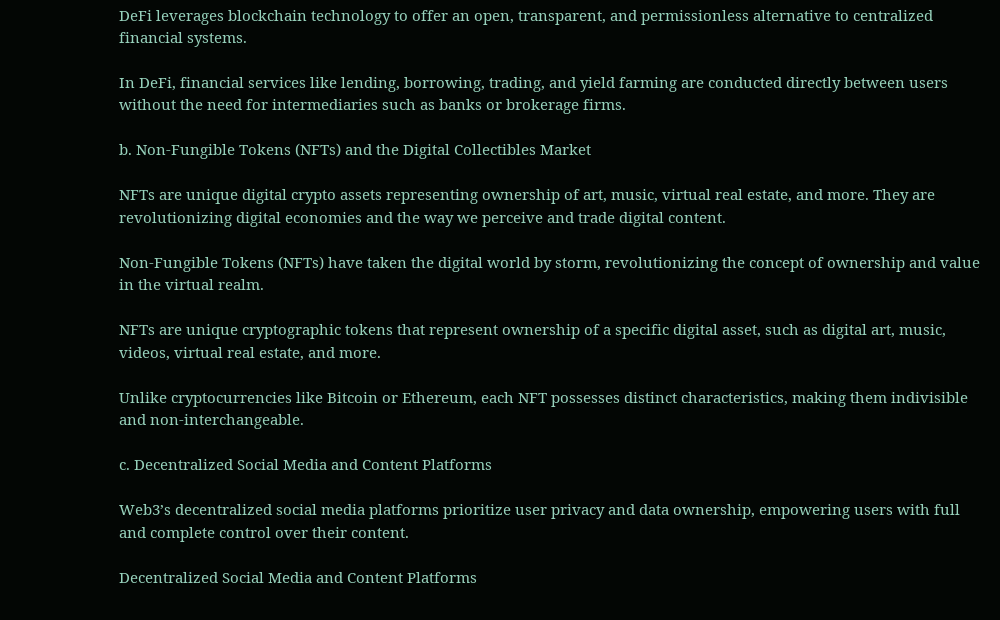DeFi leverages blockchain technology to offer an open, transparent, and permissionless alternative to centralized financial systems.

In DeFi, financial services like lending, borrowing, trading, and yield farming are conducted directly between users without the need for intermediaries such as banks or brokerage firms.

b. Non-Fungible Tokens (NFTs) and the Digital Collectibles Market

NFTs are unique digital crypto assets representing ownership of art, music, virtual real estate, and more. They are revolutionizing digital economies and the way we perceive and trade digital content.

Non-Fungible Tokens (NFTs) have taken the digital world by storm, revolutionizing the concept of ownership and value in the virtual realm.

NFTs are unique cryptographic tokens that represent ownership of a specific digital asset, such as digital art, music, videos, virtual real estate, and more.

Unlike cryptocurrencies like Bitcoin or Ethereum, each NFT possesses distinct characteristics, making them indivisible and non-interchangeable.

c. Decentralized Social Media and Content Platforms

Web3’s decentralized social media platforms prioritize user privacy and data ownership, empowering users with full and complete control over their content.

Decentralized Social Media and Content Platforms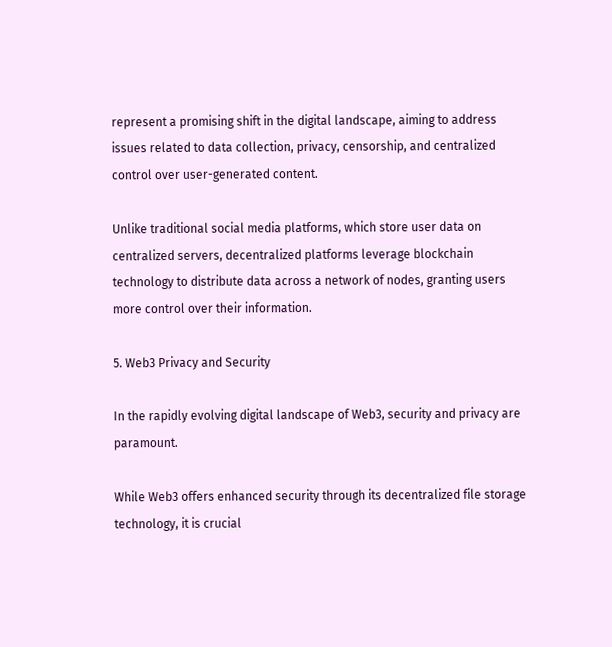represent a promising shift in the digital landscape, aiming to address issues related to data collection, privacy, censorship, and centralized control over user-generated content.

Unlike traditional social media platforms, which store user data on centralized servers, decentralized platforms leverage blockchain technology to distribute data across a network of nodes, granting users more control over their information.

5. Web3 Privacy and Security

In the rapidly evolving digital landscape of Web3, security and privacy are paramount.

While Web3 offers enhanced security through its decentralized file storage technology, it is crucial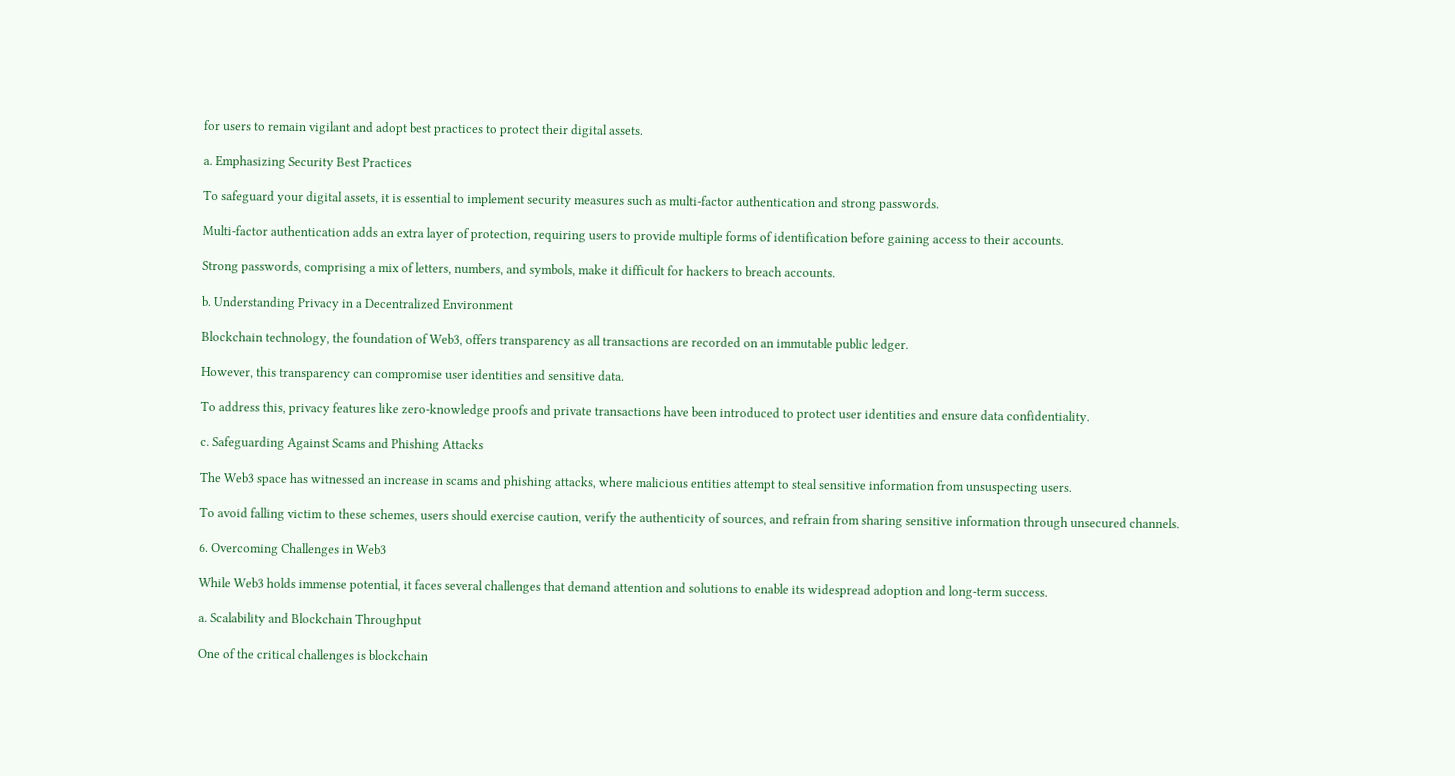for users to remain vigilant and adopt best practices to protect their digital assets.

a. Emphasizing Security Best Practices

To safeguard your digital assets, it is essential to implement security measures such as multi-factor authentication and strong passwords.

Multi-factor authentication adds an extra layer of protection, requiring users to provide multiple forms of identification before gaining access to their accounts.

Strong passwords, comprising a mix of letters, numbers, and symbols, make it difficult for hackers to breach accounts.

b. Understanding Privacy in a Decentralized Environment

Blockchain technology, the foundation of Web3, offers transparency as all transactions are recorded on an immutable public ledger.

However, this transparency can compromise user identities and sensitive data.

To address this, privacy features like zero-knowledge proofs and private transactions have been introduced to protect user identities and ensure data confidentiality.

c. Safeguarding Against Scams and Phishing Attacks

The Web3 space has witnessed an increase in scams and phishing attacks, where malicious entities attempt to steal sensitive information from unsuspecting users.

To avoid falling victim to these schemes, users should exercise caution, verify the authenticity of sources, and refrain from sharing sensitive information through unsecured channels.

6. Overcoming Challenges in Web3

While Web3 holds immense potential, it faces several challenges that demand attention and solutions to enable its widespread adoption and long-term success.

a. Scalability and Blockchain Throughput

One of the critical challenges is blockchain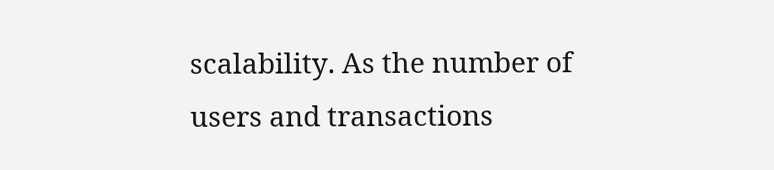scalability. As the number of users and transactions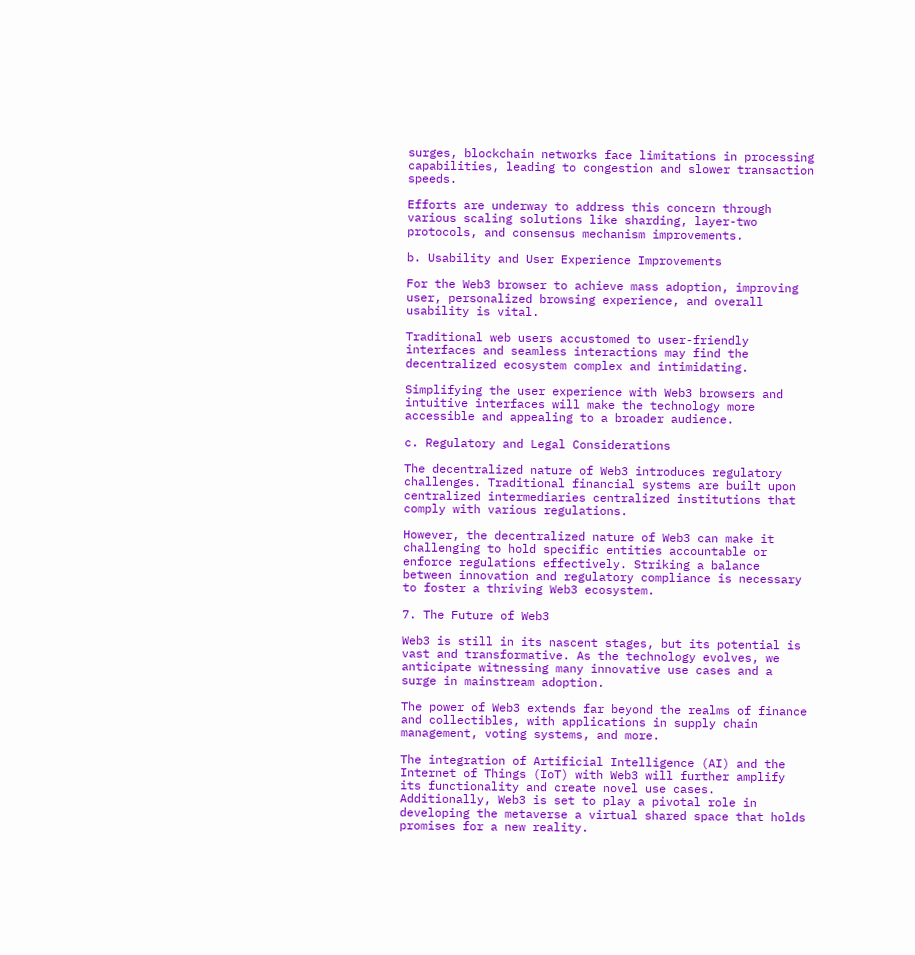surges, blockchain networks face limitations in processing capabilities, leading to congestion and slower transaction speeds.

Efforts are underway to address this concern through various scaling solutions like sharding, layer-two protocols, and consensus mechanism improvements.

b. Usability and User Experience Improvements

For the Web3 browser to achieve mass adoption, improving user, personalized browsing experience, and overall usability is vital.

Traditional web users accustomed to user-friendly interfaces and seamless interactions may find the decentralized ecosystem complex and intimidating.

Simplifying the user experience with Web3 browsers and intuitive interfaces will make the technology more accessible and appealing to a broader audience.

c. Regulatory and Legal Considerations

The decentralized nature of Web3 introduces regulatory challenges. Traditional financial systems are built upon centralized intermediaries centralized institutions that comply with various regulations.

However, the decentralized nature of Web3 can make it challenging to hold specific entities accountable or enforce regulations effectively. Striking a balance between innovation and regulatory compliance is necessary to foster a thriving Web3 ecosystem.

7. The Future of Web3

Web3 is still in its nascent stages, but its potential is vast and transformative. As the technology evolves, we anticipate witnessing many innovative use cases and a surge in mainstream adoption.

The power of Web3 extends far beyond the realms of finance and collectibles, with applications in supply chain management, voting systems, and more.

The integration of Artificial Intelligence (AI) and the Internet of Things (IoT) with Web3 will further amplify its functionality and create novel use cases. Additionally, Web3 is set to play a pivotal role in developing the metaverse a virtual shared space that holds promises for a new reality.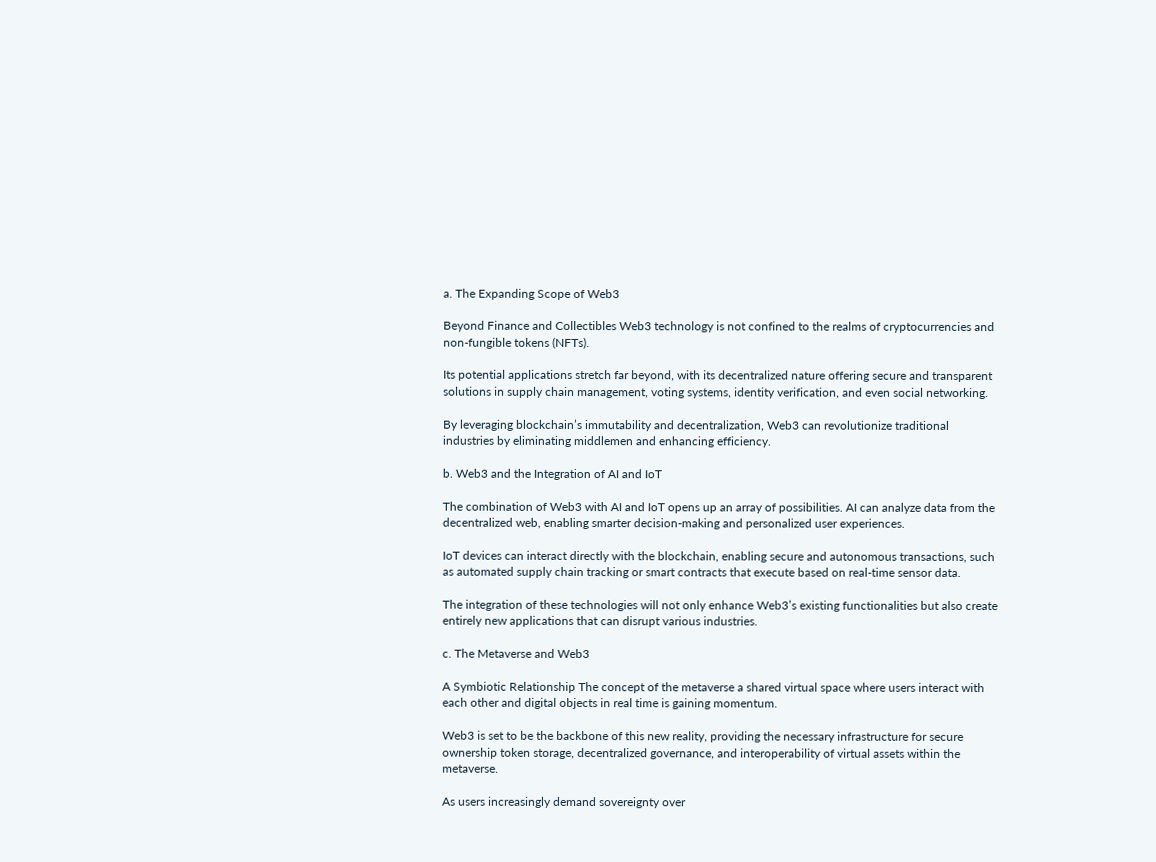a. The Expanding Scope of Web3

Beyond Finance and Collectibles Web3 technology is not confined to the realms of cryptocurrencies and non-fungible tokens (NFTs).

Its potential applications stretch far beyond, with its decentralized nature offering secure and transparent solutions in supply chain management, voting systems, identity verification, and even social networking.

By leveraging blockchain’s immutability and decentralization, Web3 can revolutionize traditional industries by eliminating middlemen and enhancing efficiency.

b. Web3 and the Integration of AI and IoT

The combination of Web3 with AI and IoT opens up an array of possibilities. AI can analyze data from the decentralized web, enabling smarter decision-making and personalized user experiences.

IoT devices can interact directly with the blockchain, enabling secure and autonomous transactions, such as automated supply chain tracking or smart contracts that execute based on real-time sensor data.

The integration of these technologies will not only enhance Web3’s existing functionalities but also create entirely new applications that can disrupt various industries.

c. The Metaverse and Web3

A Symbiotic Relationship The concept of the metaverse a shared virtual space where users interact with each other and digital objects in real time is gaining momentum.

Web3 is set to be the backbone of this new reality, providing the necessary infrastructure for secure ownership token storage, decentralized governance, and interoperability of virtual assets within the metaverse.

As users increasingly demand sovereignty over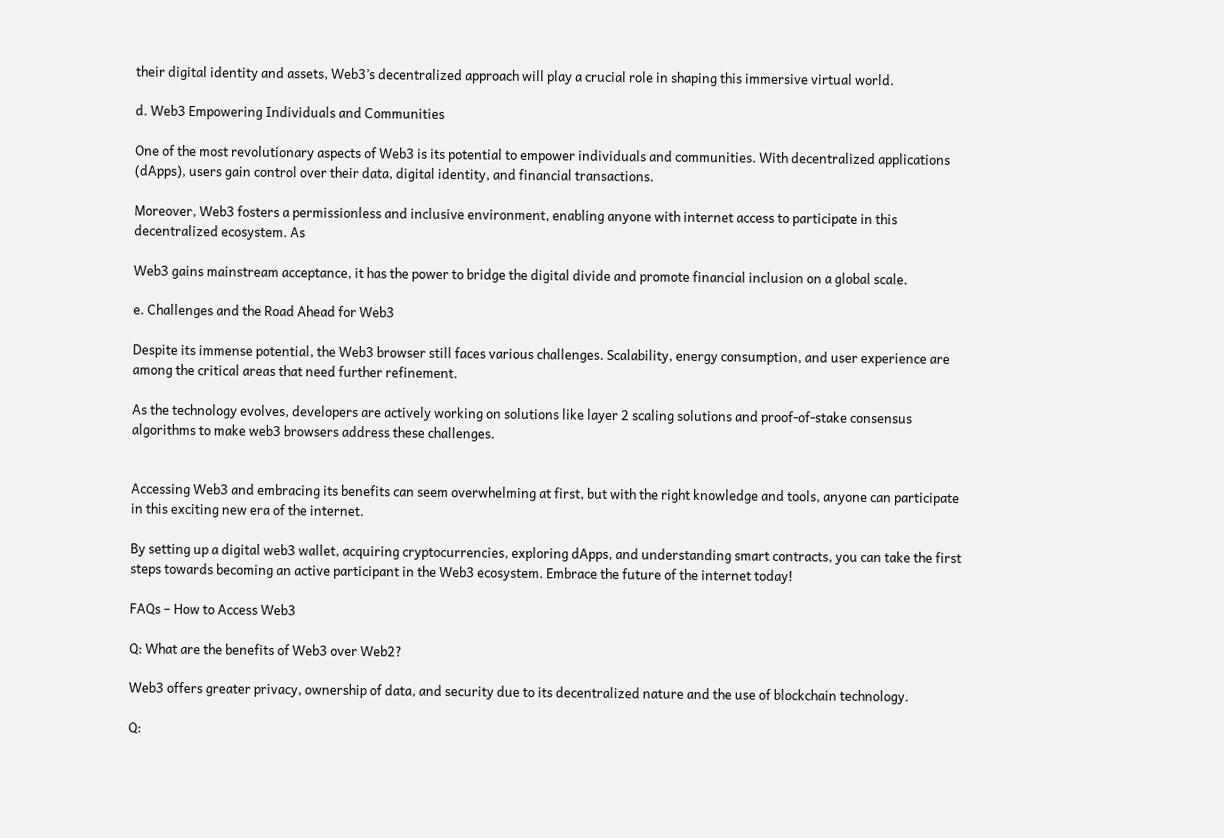their digital identity and assets, Web3’s decentralized approach will play a crucial role in shaping this immersive virtual world.

d. Web3 Empowering Individuals and Communities

One of the most revolutionary aspects of Web3 is its potential to empower individuals and communities. With decentralized applications (dApps), users gain control over their data, digital identity, and financial transactions.

Moreover, Web3 fosters a permissionless and inclusive environment, enabling anyone with internet access to participate in this decentralized ecosystem. As

Web3 gains mainstream acceptance, it has the power to bridge the digital divide and promote financial inclusion on a global scale.

e. Challenges and the Road Ahead for Web3

Despite its immense potential, the Web3 browser still faces various challenges. Scalability, energy consumption, and user experience are among the critical areas that need further refinement.

As the technology evolves, developers are actively working on solutions like layer 2 scaling solutions and proof-of-stake consensus algorithms to make web3 browsers address these challenges.


Accessing Web3 and embracing its benefits can seem overwhelming at first, but with the right knowledge and tools, anyone can participate in this exciting new era of the internet.

By setting up a digital web3 wallet, acquiring cryptocurrencies, exploring dApps, and understanding smart contracts, you can take the first steps towards becoming an active participant in the Web3 ecosystem. Embrace the future of the internet today!

FAQs – How to Access Web3

Q: What are the benefits of Web3 over Web2?

Web3 offers greater privacy, ownership of data, and security due to its decentralized nature and the use of blockchain technology.

Q: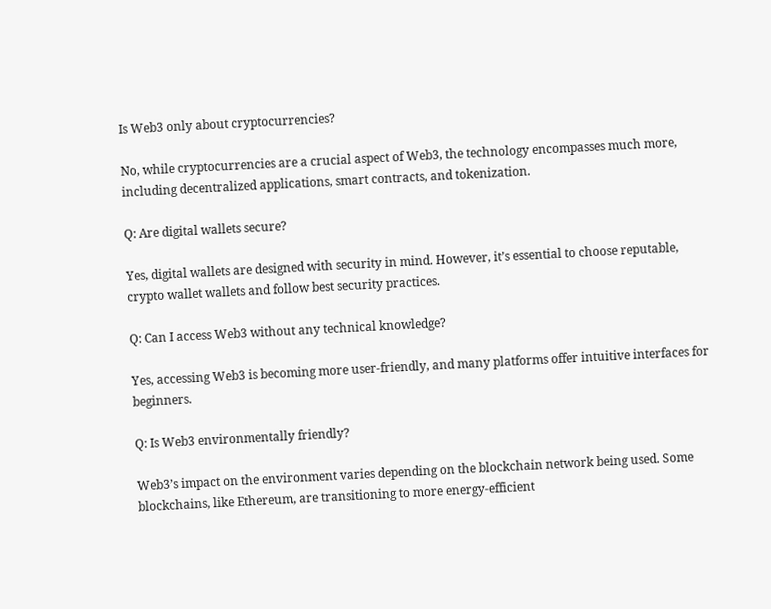Is Web3 only about cryptocurrencies?

No, while cryptocurrencies are a crucial aspect of Web3, the technology encompasses much more, including decentralized applications, smart contracts, and tokenization.

Q: Are digital wallets secure?

Yes, digital wallets are designed with security in mind. However, it’s essential to choose reputable, crypto wallet wallets and follow best security practices.

Q: Can I access Web3 without any technical knowledge?

Yes, accessing Web3 is becoming more user-friendly, and many platforms offer intuitive interfaces for beginners.

Q: Is Web3 environmentally friendly?

Web3’s impact on the environment varies depending on the blockchain network being used. Some blockchains, like Ethereum, are transitioning to more energy-efficient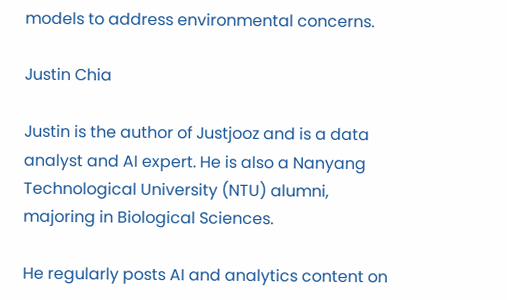models to address environmental concerns.

Justin Chia

Justin is the author of Justjooz and is a data analyst and AI expert. He is also a Nanyang Technological University (NTU) alumni, majoring in Biological Sciences.

He regularly posts AI and analytics content on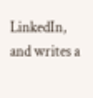LinkedIn, and writes a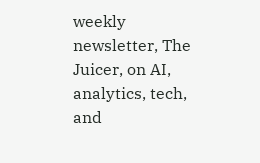weekly newsletter, The Juicer, on AI, analytics, tech, and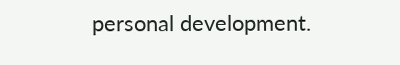personal development.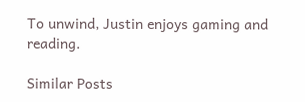To unwind, Justin enjoys gaming and reading.

Similar Posts